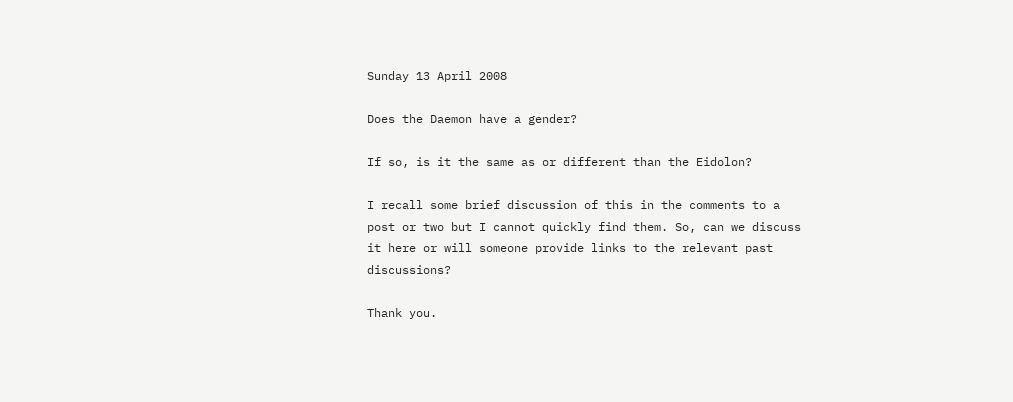Sunday 13 April 2008

Does the Daemon have a gender?

If so, is it the same as or different than the Eidolon?

I recall some brief discussion of this in the comments to a post or two but I cannot quickly find them. So, can we discuss it here or will someone provide links to the relevant past discussions?

Thank you.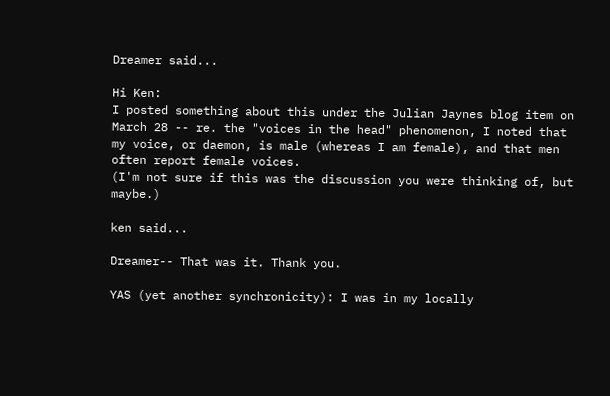Dreamer said...

Hi Ken:
I posted something about this under the Julian Jaynes blog item on March 28 -- re. the "voices in the head" phenomenon, I noted that my voice, or daemon, is male (whereas I am female), and that men often report female voices.
(I'm not sure if this was the discussion you were thinking of, but maybe.)

ken said...

Dreamer-- That was it. Thank you.

YAS (yet another synchronicity): I was in my locally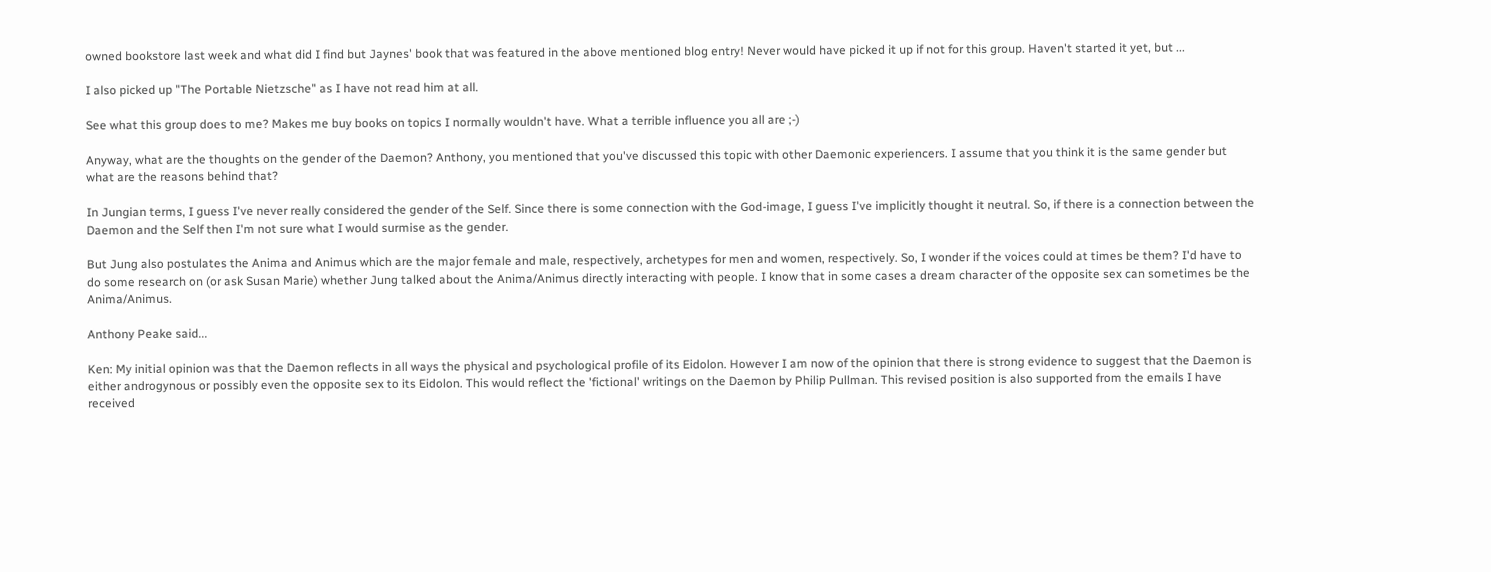owned bookstore last week and what did I find but Jaynes' book that was featured in the above mentioned blog entry! Never would have picked it up if not for this group. Haven't started it yet, but ...

I also picked up "The Portable Nietzsche" as I have not read him at all.

See what this group does to me? Makes me buy books on topics I normally wouldn't have. What a terrible influence you all are ;-)

Anyway, what are the thoughts on the gender of the Daemon? Anthony, you mentioned that you've discussed this topic with other Daemonic experiencers. I assume that you think it is the same gender but what are the reasons behind that?

In Jungian terms, I guess I've never really considered the gender of the Self. Since there is some connection with the God-image, I guess I've implicitly thought it neutral. So, if there is a connection between the Daemon and the Self then I'm not sure what I would surmise as the gender.

But Jung also postulates the Anima and Animus which are the major female and male, respectively, archetypes for men and women, respectively. So, I wonder if the voices could at times be them? I'd have to do some research on (or ask Susan Marie) whether Jung talked about the Anima/Animus directly interacting with people. I know that in some cases a dream character of the opposite sex can sometimes be the Anima/Animus.

Anthony Peake said...

Ken: My initial opinion was that the Daemon reflects in all ways the physical and psychological profile of its Eidolon. However I am now of the opinion that there is strong evidence to suggest that the Daemon is either androgynous or possibly even the opposite sex to its Eidolon. This would reflect the 'fictional' writings on the Daemon by Philip Pullman. This revised position is also supported from the emails I have received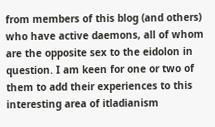from members of this blog (and others) who have active daemons, all of whom are the opposite sex to the eidolon in question. I am keen for one or two of them to add their experiences to this interesting area of itladianism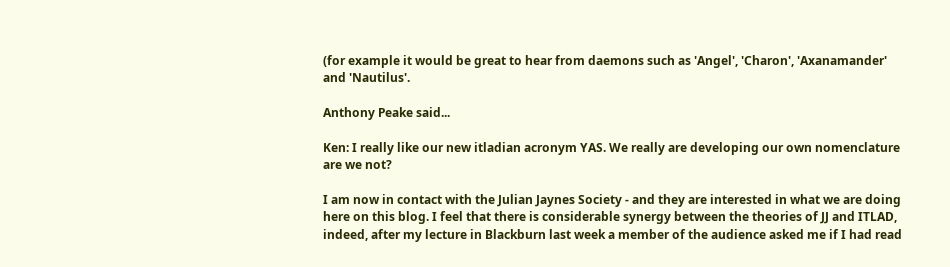(for example it would be great to hear from daemons such as 'Angel', 'Charon', 'Axanamander' and 'Nautilus'.

Anthony Peake said...

Ken: I really like our new itladian acronym YAS. We really are developing our own nomenclature are we not?

I am now in contact with the Julian Jaynes Society - and they are interested in what we are doing here on this blog. I feel that there is considerable synergy between the theories of JJ and ITLAD, indeed, after my lecture in Blackburn last week a member of the audience asked me if I had read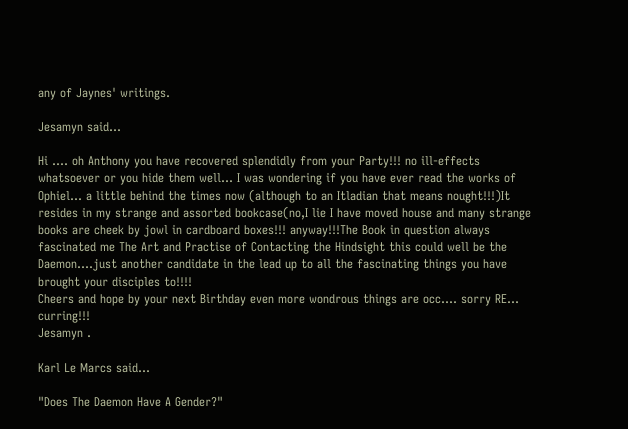any of Jaynes' writings.

Jesamyn said...

Hi .... oh Anthony you have recovered splendidly from your Party!!! no ill-effects whatsoever or you hide them well... I was wondering if you have ever read the works of Ophiel... a little behind the times now (although to an Itladian that means nought!!!)It resides in my strange and assorted bookcase(no,I lie I have moved house and many strange books are cheek by jowl in cardboard boxes!!! anyway!!!The Book in question always fascinated me The Art and Practise of Contacting the Hindsight this could well be the Daemon....just another candidate in the lead up to all the fascinating things you have brought your disciples to!!!!
Cheers and hope by your next Birthday even more wondrous things are occ.... sorry RE... curring!!!
Jesamyn .

Karl Le Marcs said...

"Does The Daemon Have A Gender?"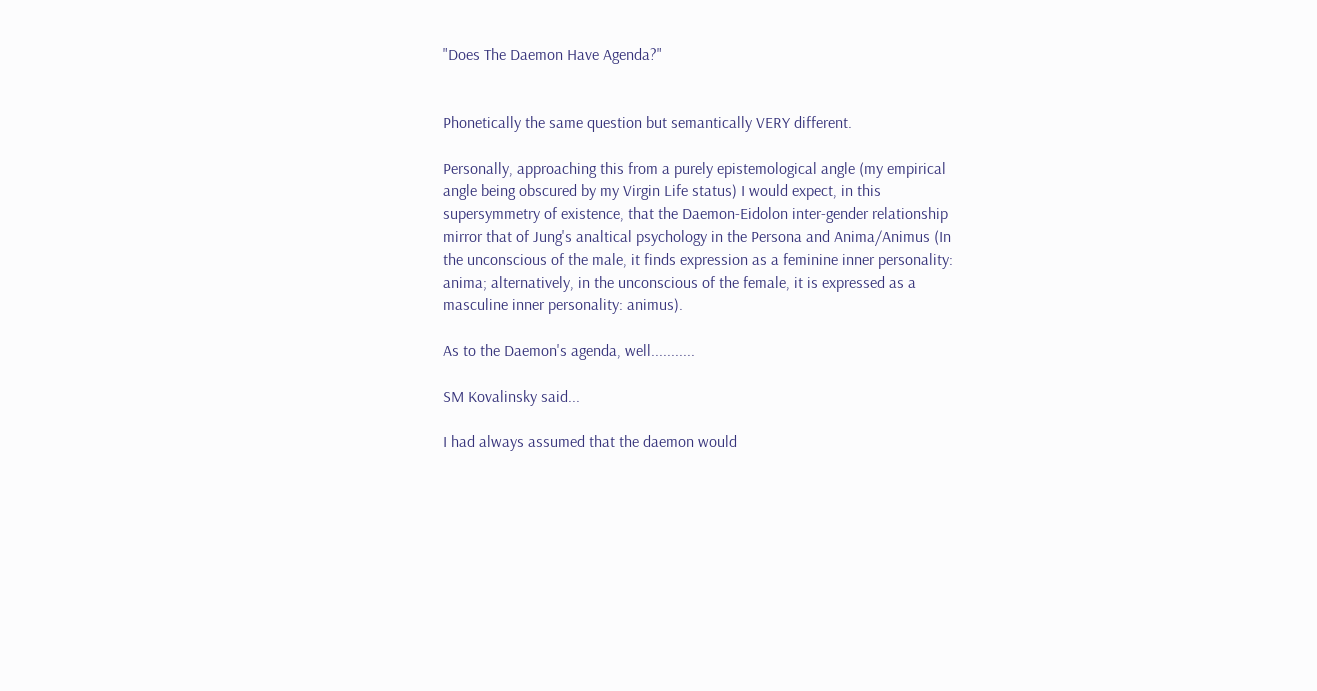"Does The Daemon Have Agenda?"


Phonetically the same question but semantically VERY different.

Personally, approaching this from a purely epistemological angle (my empirical angle being obscured by my Virgin Life status) I would expect, in this supersymmetry of existence, that the Daemon-Eidolon inter-gender relationship mirror that of Jung's analtical psychology in the Persona and Anima/Animus (In the unconscious of the male, it finds expression as a feminine inner personality: anima; alternatively, in the unconscious of the female, it is expressed as a masculine inner personality: animus).

As to the Daemon's agenda, well...........

SM Kovalinsky said...

I had always assumed that the daemon would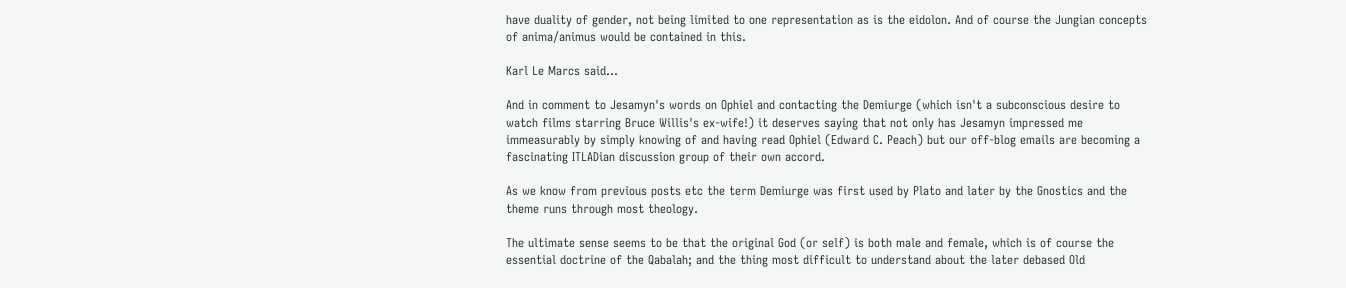have duality of gender, not being limited to one representation as is the eidolon. And of course the Jungian concepts of anima/animus would be contained in this.

Karl Le Marcs said...

And in comment to Jesamyn's words on Ophiel and contacting the Demiurge (which isn't a subconscious desire to watch films starring Bruce Willis's ex-wife!) it deserves saying that not only has Jesamyn impressed me immeasurably by simply knowing of and having read Ophiel (Edward C. Peach) but our off-blog emails are becoming a fascinating ITLADian discussion group of their own accord.

As we know from previous posts etc the term Demiurge was first used by Plato and later by the Gnostics and the theme runs through most theology.

The ultimate sense seems to be that the original God (or self) is both male and female, which is of course the essential doctrine of the Qabalah; and the thing most difficult to understand about the later debased Old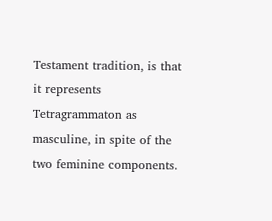Testament tradition, is that it represents Tetragrammaton as masculine, in spite of the two feminine components.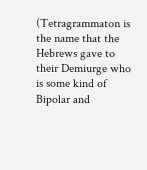(Tetragrammaton is the name that the Hebrews gave to their Demiurge who is some kind of Bipolar and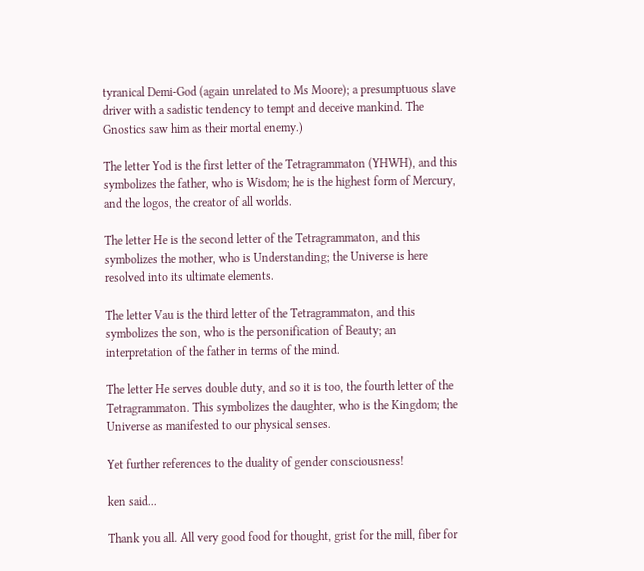tyranical Demi-God (again unrelated to Ms Moore); a presumptuous slave driver with a sadistic tendency to tempt and deceive mankind. The Gnostics saw him as their mortal enemy.)

The letter Yod is the first letter of the Tetragrammaton (YHWH), and this symbolizes the father, who is Wisdom; he is the highest form of Mercury, and the logos, the creator of all worlds.

The letter He is the second letter of the Tetragrammaton, and this symbolizes the mother, who is Understanding; the Universe is here resolved into its ultimate elements.

The letter Vau is the third letter of the Tetragrammaton, and this symbolizes the son, who is the personification of Beauty; an interpretation of the father in terms of the mind.

The letter He serves double duty, and so it is too, the fourth letter of the Tetragrammaton. This symbolizes the daughter, who is the Kingdom; the Universe as manifested to our physical senses.

Yet further references to the duality of gender consciousness!

ken said...

Thank you all. All very good food for thought, grist for the mill, fiber for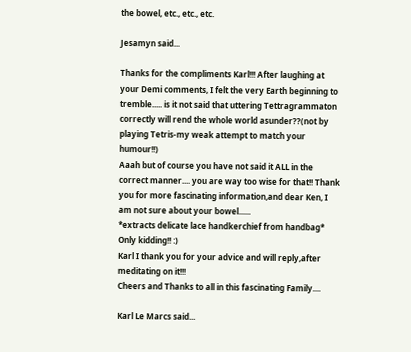the bowel, etc., etc., etc.

Jesamyn said...

Thanks for the compliments Karl!!! After laughing at your Demi comments, I felt the very Earth beginning to tremble..... is it not said that uttering Tettragrammaton correctly will rend the whole world asunder??(not by playing Tetris-my weak attempt to match your humour!!)
Aaah but of course you have not said it ALL in the correct manner.... you are way too wise for that!! Thank you for more fascinating information,and dear Ken, I am not sure about your bowel......
*extracts delicate lace handkerchief from handbag*
Only kidding!! :)
Karl I thank you for your advice and will reply,after meditating on it!!!
Cheers and Thanks to all in this fascinating Family....

Karl Le Marcs said...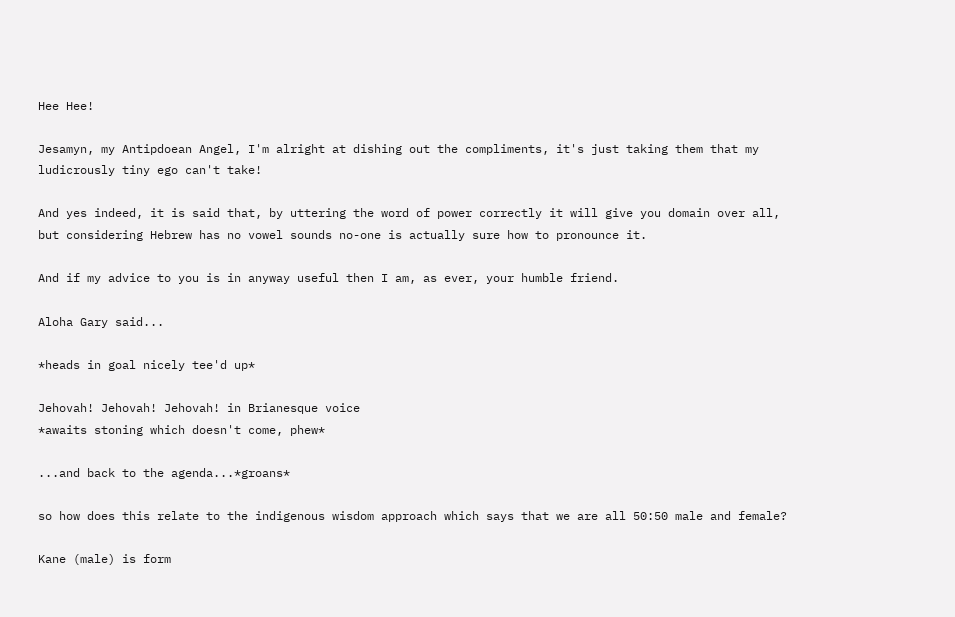Hee Hee!

Jesamyn, my Antipdoean Angel, I'm alright at dishing out the compliments, it's just taking them that my ludicrously tiny ego can't take!

And yes indeed, it is said that, by uttering the word of power correctly it will give you domain over all, but considering Hebrew has no vowel sounds no-one is actually sure how to pronounce it.

And if my advice to you is in anyway useful then I am, as ever, your humble friend.

Aloha Gary said...

*heads in goal nicely tee'd up*

Jehovah! Jehovah! Jehovah! in Brianesque voice
*awaits stoning which doesn't come, phew*

...and back to the agenda...*groans*

so how does this relate to the indigenous wisdom approach which says that we are all 50:50 male and female?

Kane (male) is form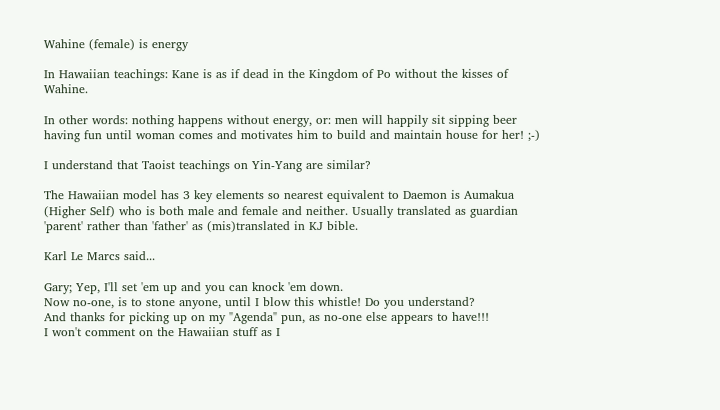Wahine (female) is energy

In Hawaiian teachings: Kane is as if dead in the Kingdom of Po without the kisses of Wahine.

In other words: nothing happens without energy, or: men will happily sit sipping beer having fun until woman comes and motivates him to build and maintain house for her! ;-)

I understand that Taoist teachings on Yin-Yang are similar?

The Hawaiian model has 3 key elements so nearest equivalent to Daemon is Aumakua (Higher Self) who is both male and female and neither. Usually translated as guardian 'parent' rather than 'father' as (mis)translated in KJ bible.

Karl Le Marcs said...

Gary; Yep, I'll set 'em up and you can knock 'em down.
Now no-one, is to stone anyone, until I blow this whistle! Do you understand?
And thanks for picking up on my "Agenda" pun, as no-one else appears to have!!!
I won't comment on the Hawaiian stuff as I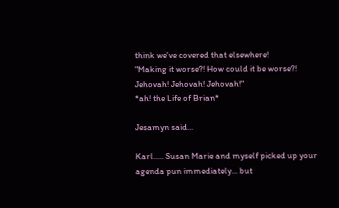think we've covered that elsewhere!
"Making it worse?! How could it be worse?! Jehovah! Jehovah! Jehovah!"
*ah! the Life of Brian*

Jesamyn said...

Karl..... Susan Marie and myself picked up your agenda pun immediately... but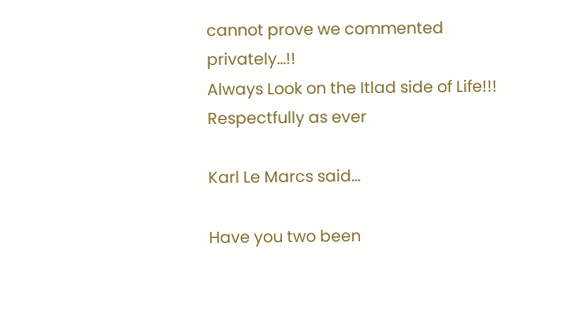cannot prove we commented privately...!!
Always Look on the Itlad side of Life!!!
Respectfully as ever

Karl Le Marcs said...

Have you two been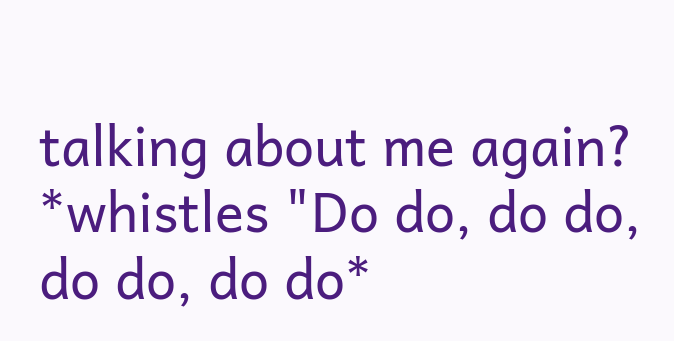talking about me again?
*whistles "Do do, do do, do do, do do*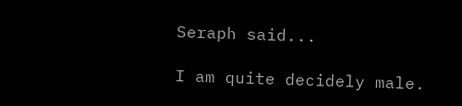Seraph said...

I am quite decidely male.